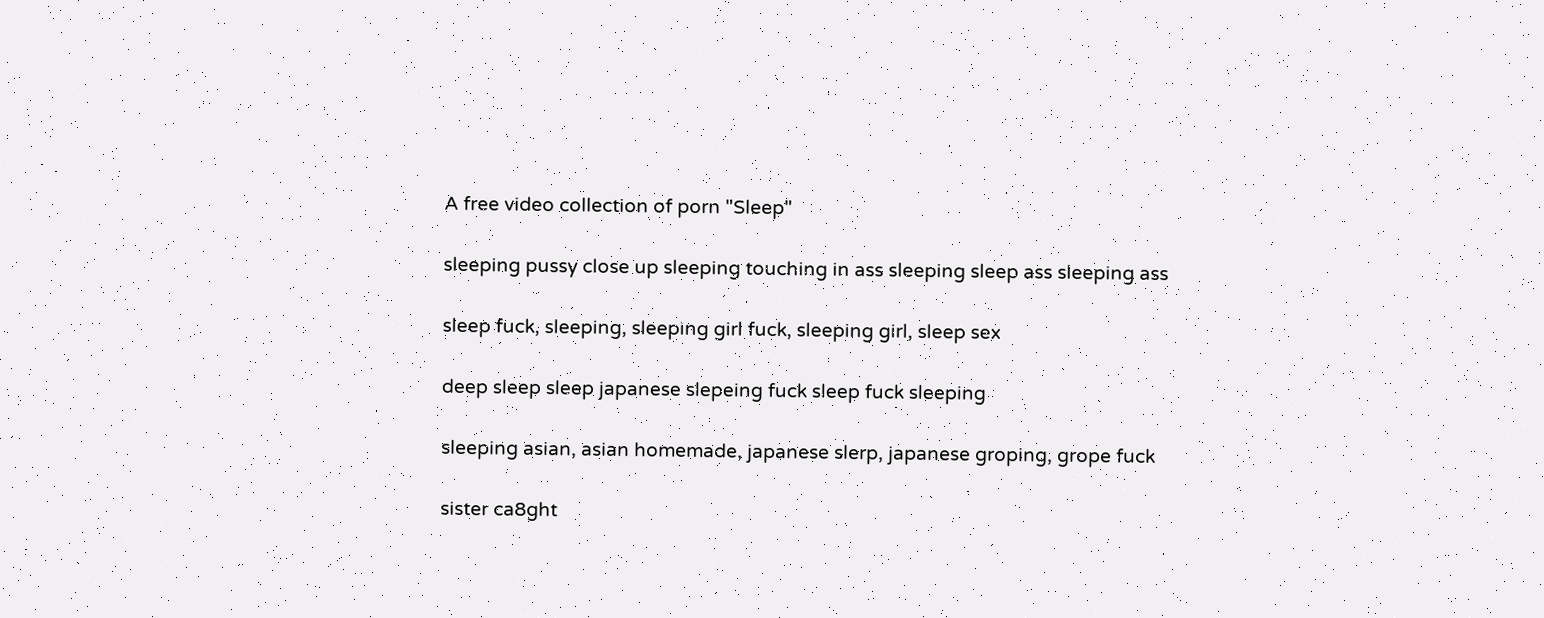A free video collection of porn "Sleep"

sleeping pussy close up sleeping touching in ass sleeping sleep ass sleeping ass

sleep fuck, sleeping, sleeping girl fuck, sleeping girl, sleep sex

deep sleep sleep japanese slepeing fuck sleep fuck sleeping

sleeping asian, asian homemade, japanese slerp, japanese groping, grope fuck

sister ca8ght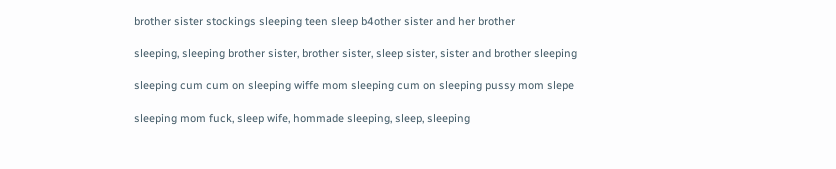brother sister stockings sleeping teen sleep b4other sister and her brother

sleeping, sleeping brother sister, brother sister, sleep sister, sister and brother sleeping

sleeping cum cum on sleeping wiffe mom sleeping cum on sleeping pussy mom slepe

sleeping mom fuck, sleep wife, hommade sleeping, sleep, sleeping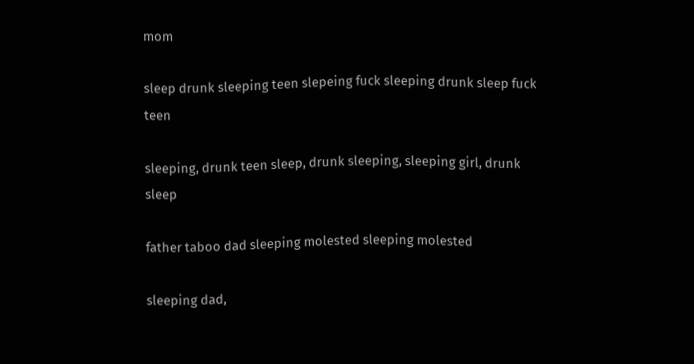mom

sleep drunk sleeping teen slepeing fuck sleeping drunk sleep fuck teen

sleeping, drunk teen sleep, drunk sleeping, sleeping girl, drunk sleep

father taboo dad sleeping molested sleeping molested

sleeping dad,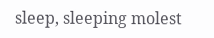sleep, sleeping molest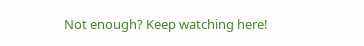Not enough? Keep watching here!